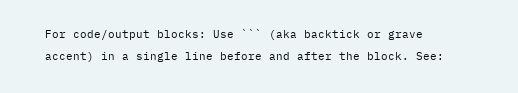For code/output blocks: Use ``` (aka backtick or grave accent) in a single line before and after the block. See: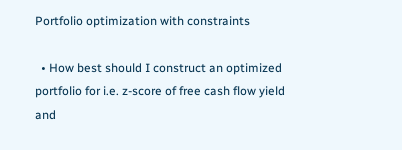Portfolio optimization with constraints

  • How best should I construct an optimized portfolio for i.e. z-score of free cash flow yield and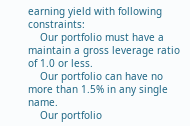earning yield with following constraints:
    Our portfolio must have a maintain a gross leverage ratio of 1.0 or less.
    Our portfolio can have no more than 1.5% in any single name.
    Our portfolio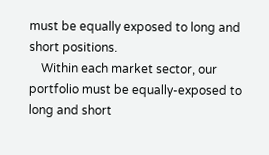must be equally exposed to long and short positions.
    Within each market sector, our portfolio must be equally-exposed to long and short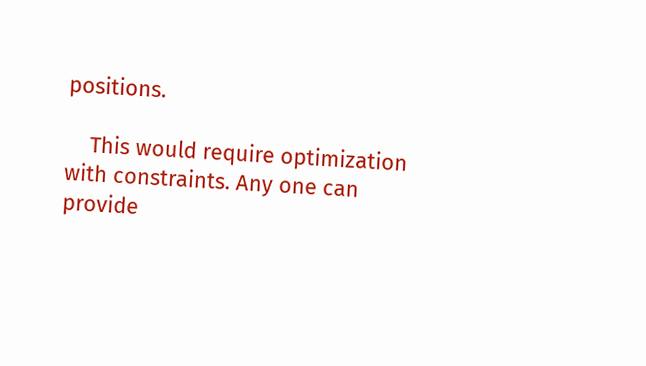positions.

    This would require optimization with constraints. Any one can provide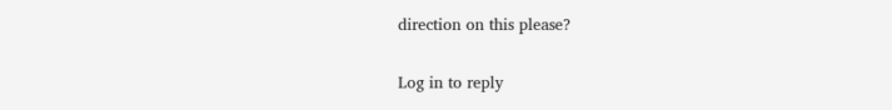direction on this please?

Log in to reply